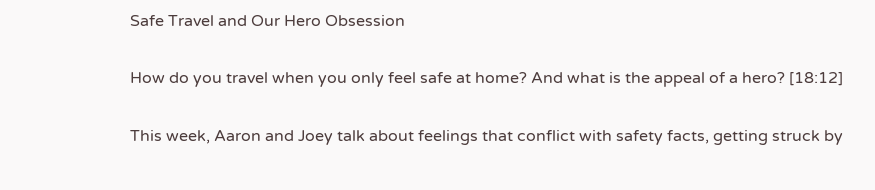Safe Travel and Our Hero Obsession

How do you travel when you only feel safe at home? And what is the appeal of a hero? [18:12]

This week, Aaron and Joey talk about feelings that conflict with safety facts, getting struck by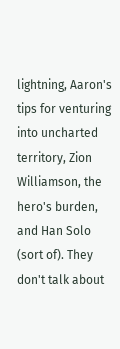lightning, Aaron's tips for venturing into uncharted territory, Zion Williamson, the hero's burden, and Han Solo (sort of). They don't talk about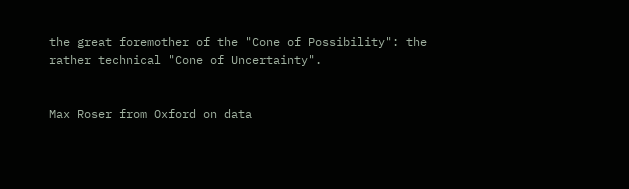the great foremother of the "Cone of Possibility": the rather technical "Cone of Uncertainty".


Max Roser from Oxford on data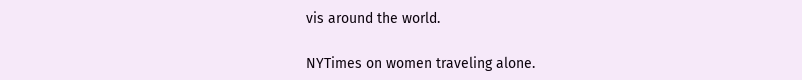vis around the world.

NYTimes on women traveling alone.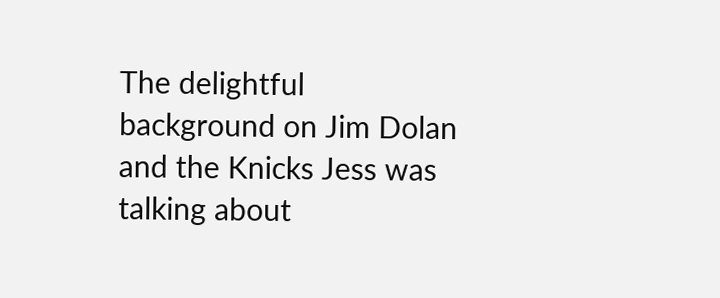The delightful background on Jim Dolan and the Knicks Jess was talking about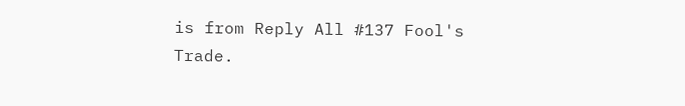is from Reply All #137 Fool's Trade.